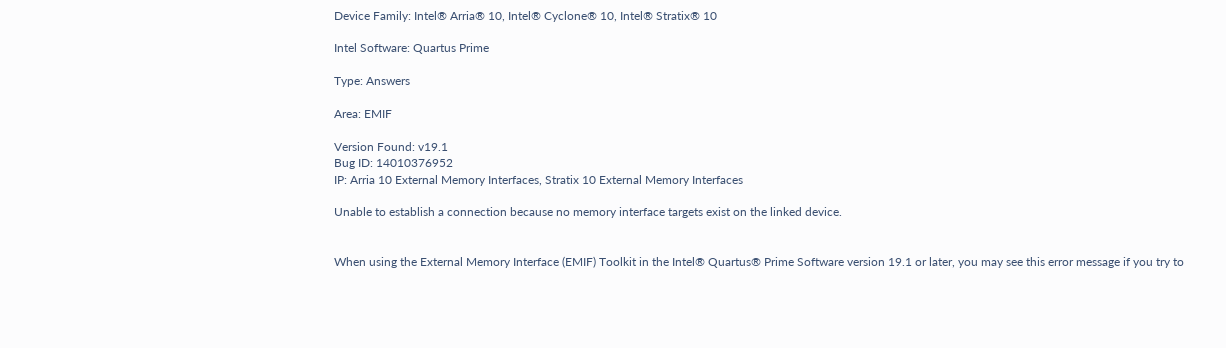Device Family: Intel® Arria® 10, Intel® Cyclone® 10, Intel® Stratix® 10

Intel Software: Quartus Prime

Type: Answers

Area: EMIF

Version Found: v19.1
Bug ID: 14010376952
IP: Arria 10 External Memory Interfaces, Stratix 10 External Memory Interfaces

Unable to establish a connection because no memory interface targets exist on the linked device.


When using the External Memory Interface (EMIF) Toolkit in the Intel® Quartus® Prime Software version 19.1 or later, you may see this error message if you try to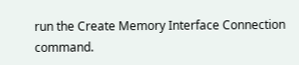run the Create Memory Interface Connection command.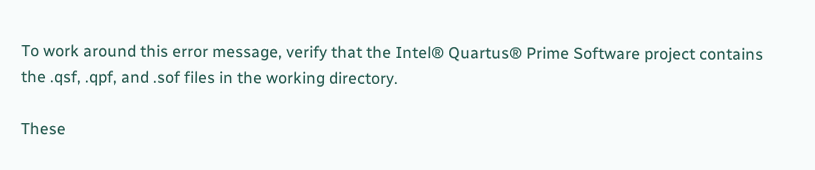To work around this error message, verify that the Intel® Quartus® Prime Software project contains the .qsf, .qpf, and .sof files in the working directory.

These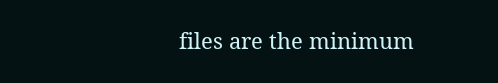files are the minimum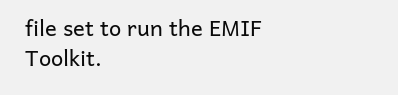file set to run the EMIF Toolkit.